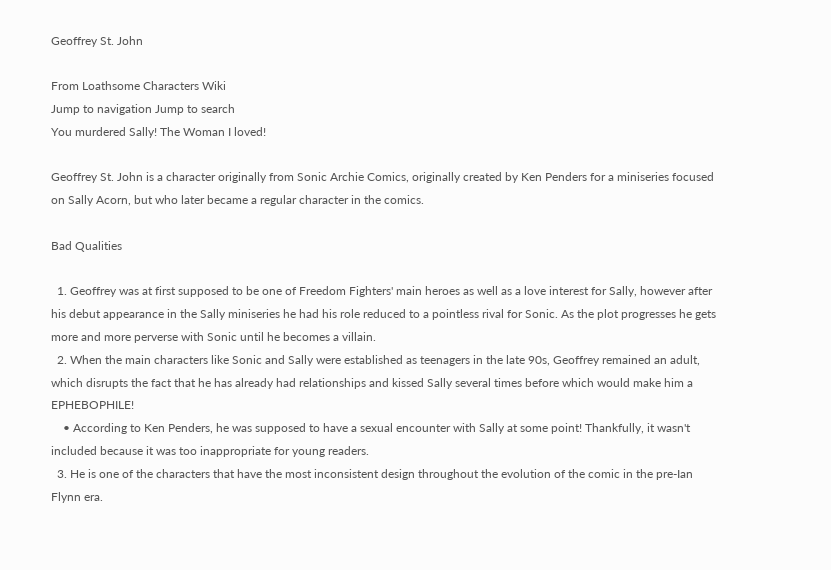Geoffrey St. John

From Loathsome Characters Wiki
Jump to navigation Jump to search
You murdered Sally! The Woman I loved!

Geoffrey St. John is a character originally from Sonic Archie Comics, originally created by Ken Penders for a miniseries focused on Sally Acorn, but who later became a regular character in the comics.

Bad Qualities

  1. Geoffrey was at first supposed to be one of Freedom Fighters' main heroes as well as a love interest for Sally, however after his debut appearance in the Sally miniseries he had his role reduced to a pointless rival for Sonic. As the plot progresses he gets more and more perverse with Sonic until he becomes a villain.
  2. When the main characters like Sonic and Sally were established as teenagers in the late 90s, Geoffrey remained an adult, which disrupts the fact that he has already had relationships and kissed Sally several times before which would make him a EPHEBOPHILE!
    • According to Ken Penders, he was supposed to have a sexual encounter with Sally at some point! Thankfully, it wasn't included because it was too inappropriate for young readers.
  3. He is one of the characters that have the most inconsistent design throughout the evolution of the comic in the pre-Ian Flynn era.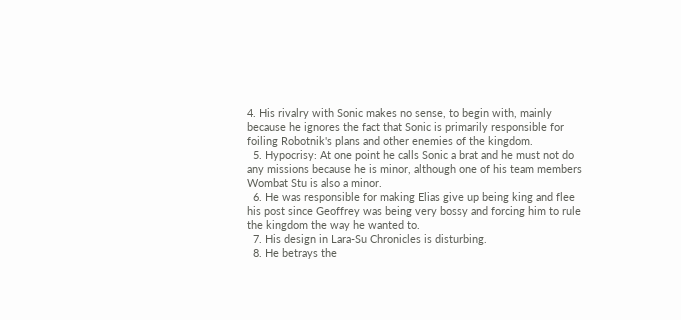4. His rivalry with Sonic makes no sense, to begin with, mainly because he ignores the fact that Sonic is primarily responsible for foiling Robotnik's plans and other enemies of the kingdom.
  5. Hypocrisy: At one point he calls Sonic a brat and he must not do any missions because he is minor, although one of his team members Wombat Stu is also a minor.
  6. He was responsible for making Elias give up being king and flee his post since Geoffrey was being very bossy and forcing him to rule the kingdom the way he wanted to.
  7. His design in Lara-Su Chronicles is disturbing.
  8. He betrays the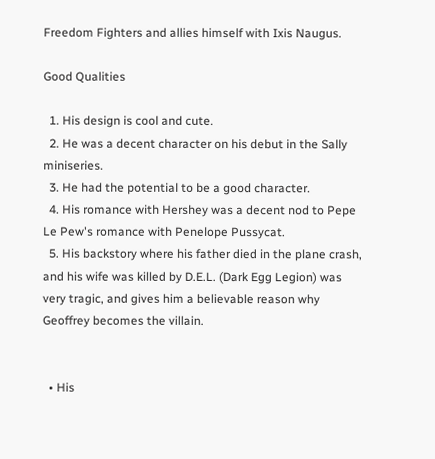Freedom Fighters and allies himself with Ixis Naugus.

Good Qualities

  1. His design is cool and cute.
  2. He was a decent character on his debut in the Sally miniseries.
  3. He had the potential to be a good character.
  4. His romance with Hershey was a decent nod to Pepe Le Pew's romance with Penelope Pussycat.
  5. His backstory where his father died in the plane crash, and his wife was killed by D.E.L. (Dark Egg Legion) was very tragic, and gives him a believable reason why Geoffrey becomes the villain.


  • His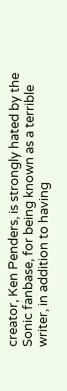creator, Ken Penders, is strongly hated by the Sonic fanbase, for being known as a terrible writer, in addition to having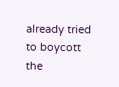already tried to boycott the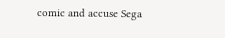comic and accuse Sega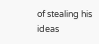of stealing his ideas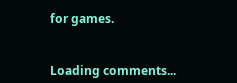for games.


Loading comments...